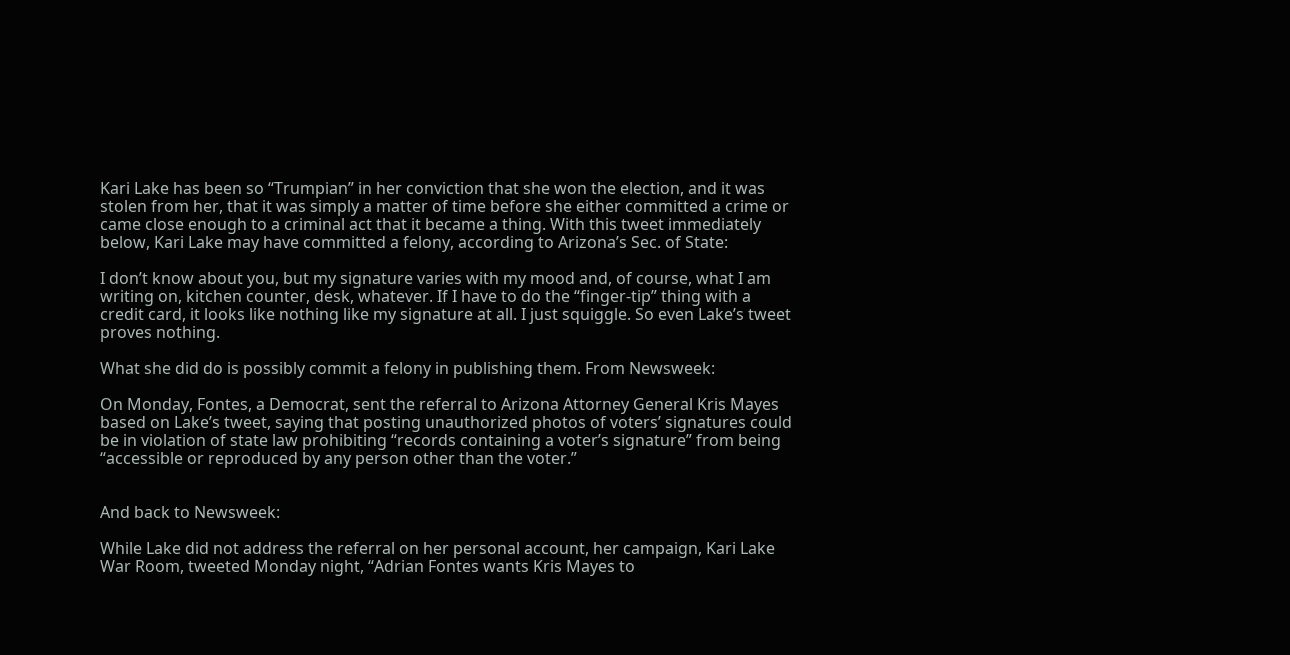Kari Lake has been so “Trumpian” in her conviction that she won the election, and it was stolen from her, that it was simply a matter of time before she either committed a crime or came close enough to a criminal act that it became a thing. With this tweet immediately below, Kari Lake may have committed a felony, according to Arizona’s Sec. of State:

I don’t know about you, but my signature varies with my mood and, of course, what I am writing on, kitchen counter, desk, whatever. If I have to do the “finger-tip” thing with a credit card, it looks like nothing like my signature at all. I just squiggle. So even Lake’s tweet proves nothing.

What she did do is possibly commit a felony in publishing them. From Newsweek:

On Monday, Fontes, a Democrat, sent the referral to Arizona Attorney General Kris Mayes based on Lake’s tweet, saying that posting unauthorized photos of voters’ signatures could be in violation of state law prohibiting “records containing a voter’s signature” from being “accessible or reproduced by any person other than the voter.”


And back to Newsweek:

While Lake did not address the referral on her personal account, her campaign, Kari Lake War Room, tweeted Monday night, “Adrian Fontes wants Kris Mayes to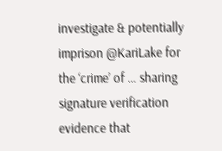investigate & potentially imprison @KariLake for the ‘crime’ of … sharing signature verification evidence that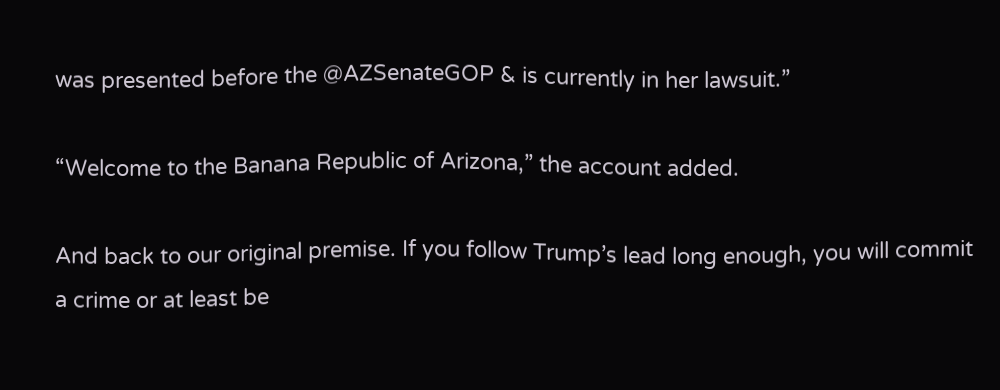was presented before the @AZSenateGOP & is currently in her lawsuit.”

“Welcome to the Banana Republic of Arizona,” the account added.

And back to our original premise. If you follow Trump’s lead long enough, you will commit a crime or at least be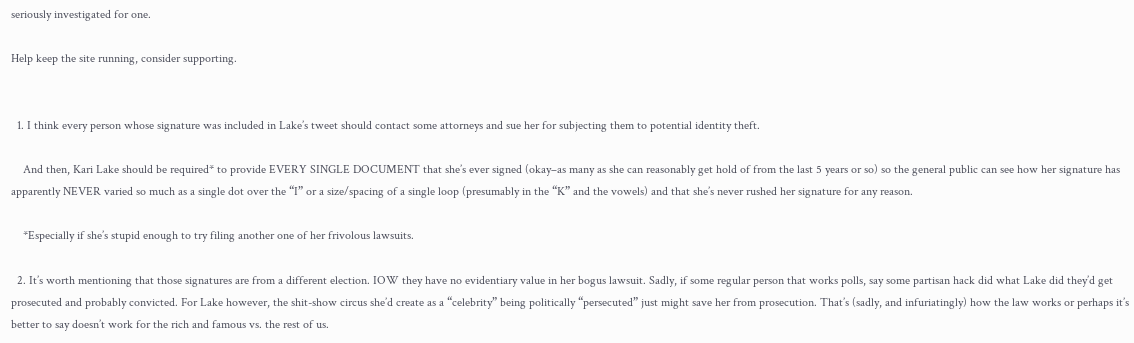seriously investigated for one.

Help keep the site running, consider supporting.


  1. I think every person whose signature was included in Lake’s tweet should contact some attorneys and sue her for subjecting them to potential identity theft.

    And then, Kari Lake should be required* to provide EVERY SINGLE DOCUMENT that she’s ever signed (okay–as many as she can reasonably get hold of from the last 5 years or so) so the general public can see how her signature has apparently NEVER varied so much as a single dot over the “I” or a size/spacing of a single loop (presumably in the “K” and the vowels) and that she’s never rushed her signature for any reason.

    *Especially if she’s stupid enough to try filing another one of her frivolous lawsuits.

  2. It’s worth mentioning that those signatures are from a different election. IOW they have no evidentiary value in her bogus lawsuit. Sadly, if some regular person that works polls, say some partisan hack did what Lake did they’d get prosecuted and probably convicted. For Lake however, the shit-show circus she’d create as a “celebrity” being politically “persecuted” just might save her from prosecution. That’s (sadly, and infuriatingly) how the law works or perhaps it’s better to say doesn’t work for the rich and famous vs. the rest of us.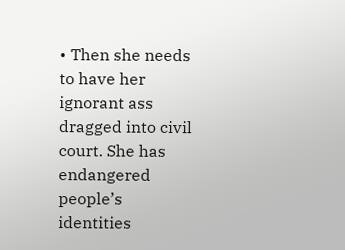• Then she needs to have her ignorant ass dragged into civil court. She has endangered people’s identities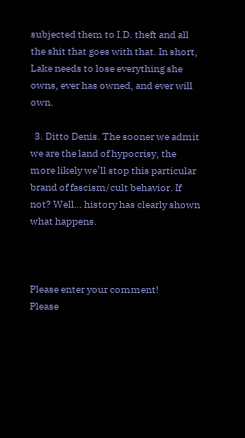subjected them to I.D. theft and all the shit that goes with that. In short, Lake needs to lose everything she owns, ever has owned, and ever will own.

  3. Ditto Denis. The sooner we admit we are the land of hypocrisy, the more likely we’ll stop this particular brand of fascism/cult behavior. If not? Well… history has clearly shown what happens.



Please enter your comment!
Please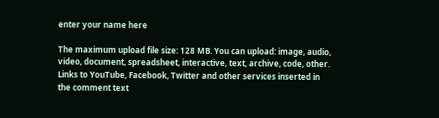enter your name here

The maximum upload file size: 128 MB. You can upload: image, audio, video, document, spreadsheet, interactive, text, archive, code, other. Links to YouTube, Facebook, Twitter and other services inserted in the comment text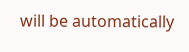will be automatically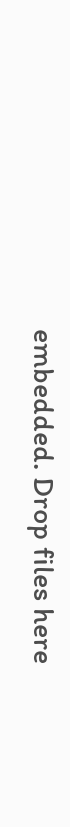embedded. Drop files here